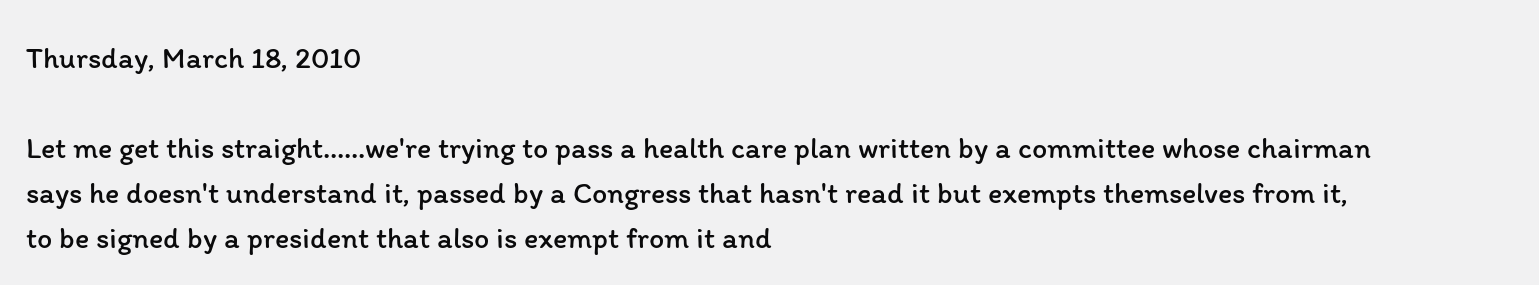Thursday, March 18, 2010

Let me get this straight......we're trying to pass a health care plan written by a committee whose chairman says he doesn't understand it, passed by a Congress that hasn't read it but exempts themselves from it, to be signed by a president that also is exempt from it and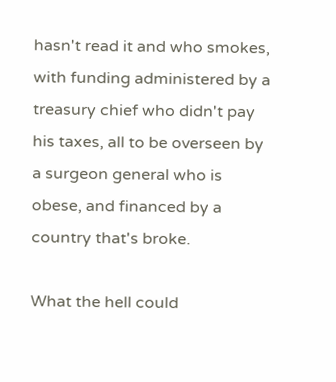hasn't read it and who smokes, with funding administered by a treasury chief who didn't pay his taxes, all to be overseen by a surgeon general who is obese, and financed by a country that's broke.

What the hell could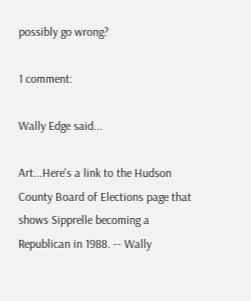possibly go wrong?

1 comment:

Wally Edge said...

Art...Here's a link to the Hudson County Board of Elections page that shows Sipprelle becoming a Republican in 1988. -- Wally